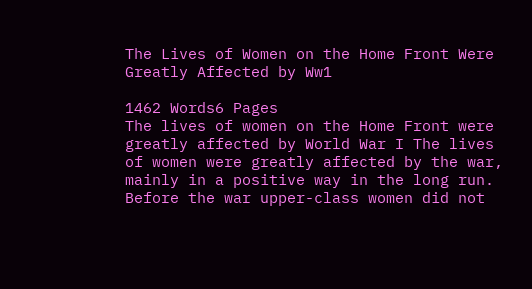The Lives of Women on the Home Front Were Greatly Affected by Ww1

1462 Words6 Pages
The lives of women on the Home Front were greatly affected by World War I The lives of women were greatly affected by the war, mainly in a positive way in the long run. Before the war upper-class women did not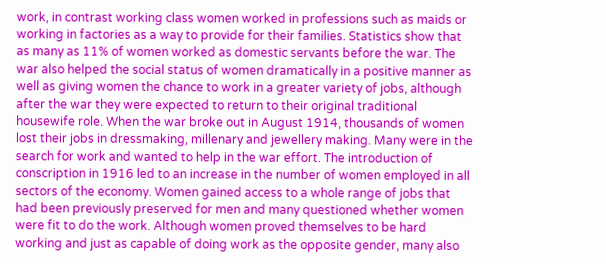work, in contrast working class women worked in professions such as maids or working in factories as a way to provide for their families. Statistics show that as many as 11% of women worked as domestic servants before the war. The war also helped the social status of women dramatically in a positive manner as well as giving women the chance to work in a greater variety of jobs, although after the war they were expected to return to their original traditional housewife role. When the war broke out in August 1914, thousands of women lost their jobs in dressmaking, millenary and jewellery making. Many were in the search for work and wanted to help in the war effort. The introduction of conscription in 1916 led to an increase in the number of women employed in all sectors of the economy. Women gained access to a whole range of jobs that had been previously preserved for men and many questioned whether women were fit to do the work. Although women proved themselves to be hard working and just as capable of doing work as the opposite gender, many also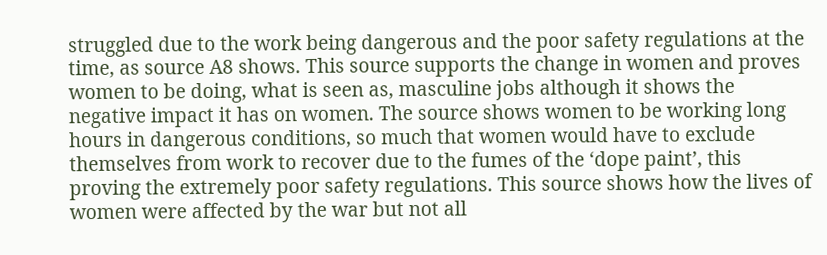struggled due to the work being dangerous and the poor safety regulations at the time, as source A8 shows. This source supports the change in women and proves women to be doing, what is seen as, masculine jobs although it shows the negative impact it has on women. The source shows women to be working long hours in dangerous conditions, so much that women would have to exclude themselves from work to recover due to the fumes of the ‘dope paint’, this proving the extremely poor safety regulations. This source shows how the lives of women were affected by the war but not all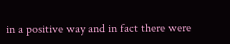in a positive way and in fact there were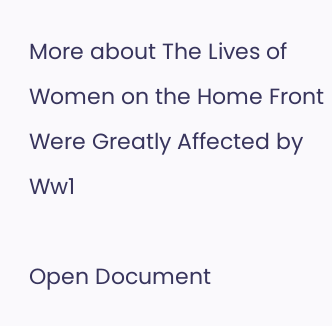More about The Lives of Women on the Home Front Were Greatly Affected by Ww1

Open Document